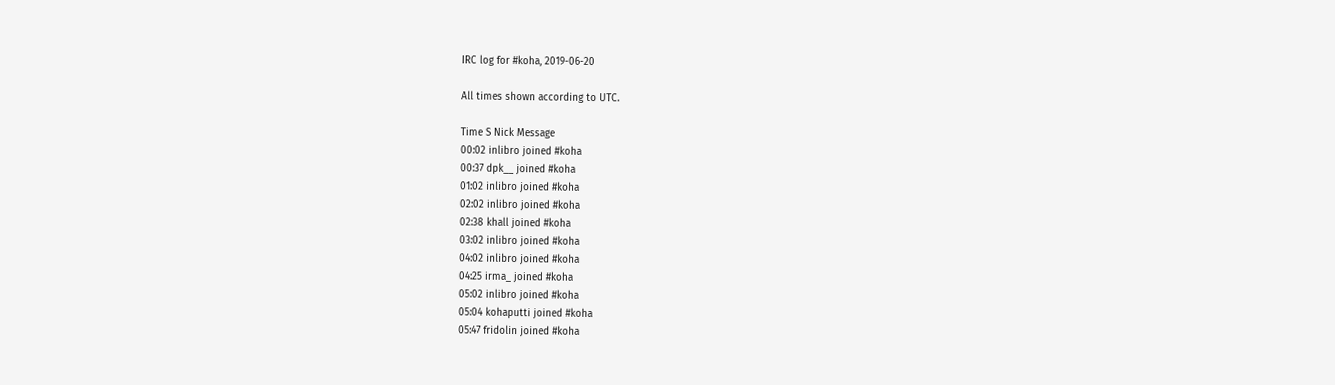IRC log for #koha, 2019-06-20

All times shown according to UTC.

Time S Nick Message
00:02 inlibro joined #koha
00:37 dpk__ joined #koha
01:02 inlibro joined #koha
02:02 inlibro joined #koha
02:38 khall joined #koha
03:02 inlibro joined #koha
04:02 inlibro joined #koha
04:25 irma_ joined #koha
05:02 inlibro joined #koha
05:04 kohaputti joined #koha
05:47 fridolin joined #koha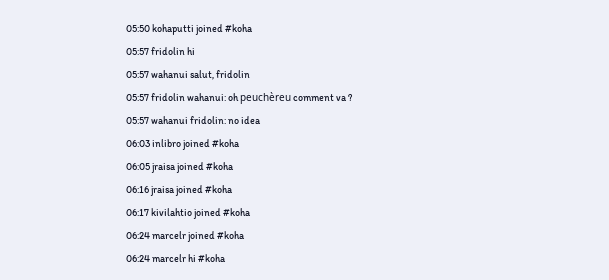05:50 kohaputti joined #koha
05:57 fridolin hi
05:57 wahanui salut, fridolin
05:57 fridolin wahanui: oh peuchèreu comment va ?
05:57 wahanui fridolin: no idea
06:03 inlibro joined #koha
06:05 jraisa joined #koha
06:16 jraisa joined #koha
06:17 kivilahtio joined #koha
06:24 marcelr joined #koha
06:24 marcelr hi #koha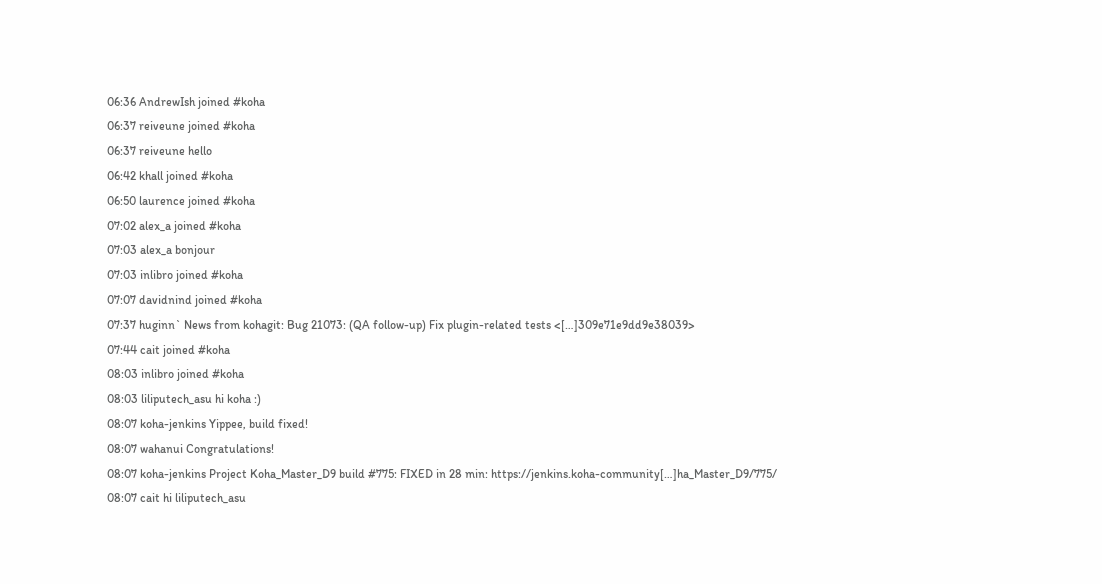06:36 AndrewIsh joined #koha
06:37 reiveune joined #koha
06:37 reiveune hello
06:42 khall joined #koha
06:50 laurence joined #koha
07:02 alex_a joined #koha
07:03 alex_a bonjour
07:03 inlibro joined #koha
07:07 davidnind joined #koha
07:37 huginn` News from kohagit: Bug 21073: (QA follow-up) Fix plugin-related tests <[…]309e71e9dd9e38039>
07:44 cait joined #koha
08:03 inlibro joined #koha
08:03 liliputech_asu hi koha :)
08:07 koha-jenkins Yippee, build fixed!
08:07 wahanui Congratulations!
08:07 koha-jenkins Project Koha_Master_D9 build #775: FIXED in 28 min: https://jenkins.koha-community[…]ha_Master_D9/775/
08:07 cait hi liliputech_asu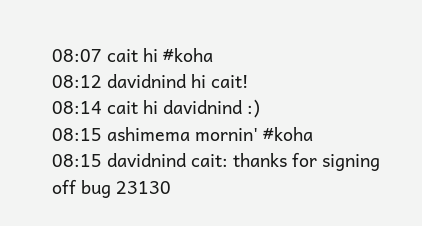08:07 cait hi #koha
08:12 davidnind hi cait!
08:14 cait hi davidnind :)
08:15 ashimema mornin' #koha
08:15 davidnind cait: thanks for signing off bug 23130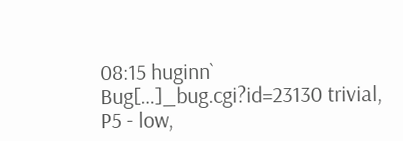08:15 huginn` Bug[…]_bug.cgi?id=23130 trivial, P5 - low,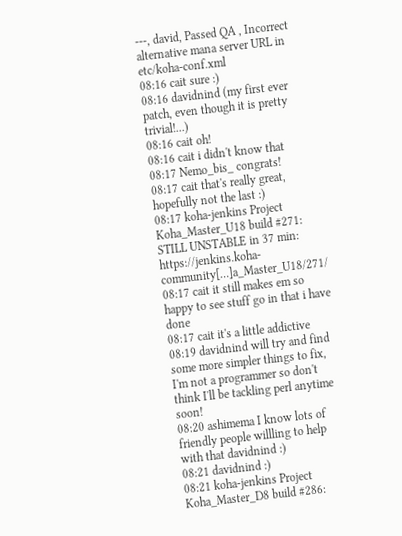---, david, Passed QA , Incorrect alternative mana server URL in etc/koha-conf.xml
08:16 cait sure :)
08:16 davidnind (my first ever patch, even though it is pretty trivial!...)
08:16 cait oh!
08:16 cait i didn't know that
08:17 Nemo_bis_ congrats!
08:17 cait that's really great, hopefully not the last :)
08:17 koha-jenkins Project Koha_Master_U18 build #271: STILL UNSTABLE in 37 min: https://jenkins.koha-community[…]a_Master_U18/271/
08:17 cait it still makes em so happy to see stuff go in that i have done
08:17 cait it's a little addictive
08:19 davidnind will try and find some more simpler things to fix, I'm not a programmer so don't think I'll be tackling perl anytime soon!
08:20 ashimema I know lots of friendly people willling to help with that davidnind :)
08:21 davidnind :)
08:21 koha-jenkins Project Koha_Master_D8 build #286: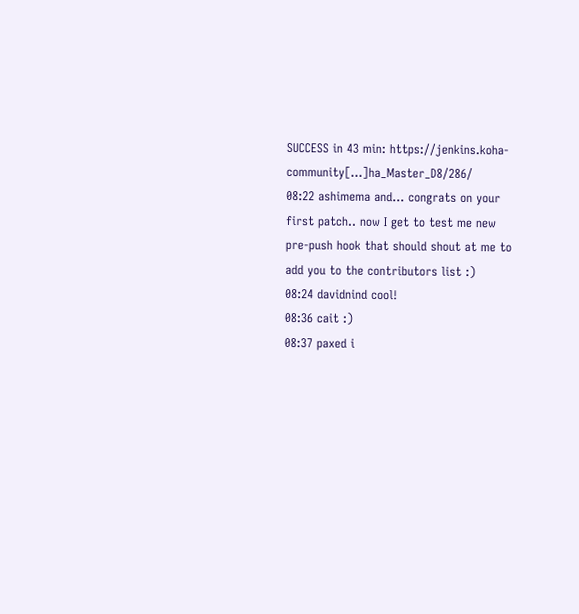SUCCESS in 43 min: https://jenkins.koha-community[…]ha_Master_D8/286/
08:22 ashimema and... congrats on your first patch.. now I get to test me new pre-push hook that should shout at me to add you to the contributors list :)
08:24 davidnind cool!
08:36 cait :)
08:37 paxed i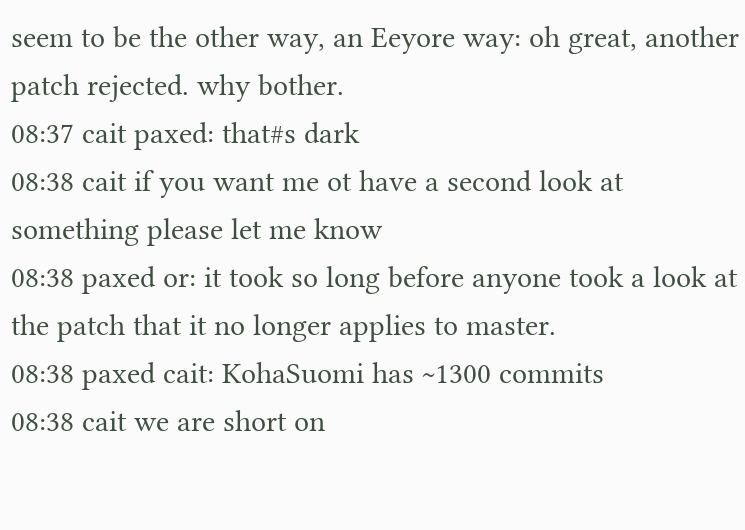seem to be the other way, an Eeyore way: oh great, another patch rejected. why bother.
08:37 cait paxed: that#s dark
08:38 cait if you want me ot have a second look at something please let me know
08:38 paxed or: it took so long before anyone took a look at the patch that it no longer applies to master.
08:38 paxed cait: KohaSuomi has ~1300 commits
08:38 cait we are short on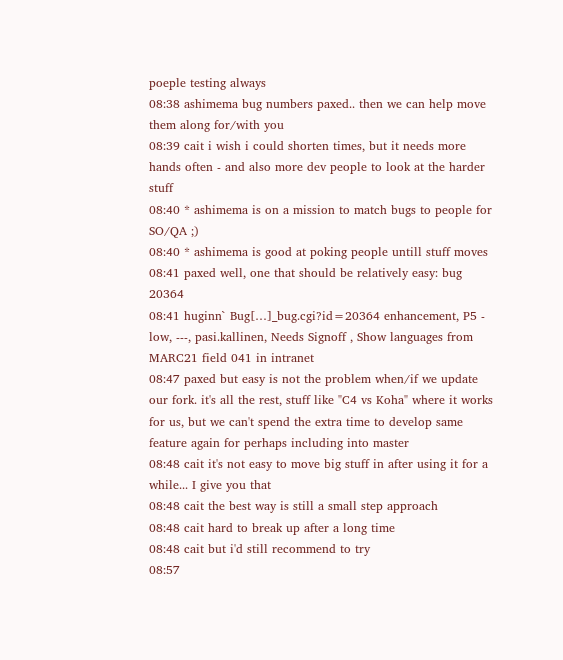poeple testing always
08:38 ashimema bug numbers paxed.. then we can help move them along for/with you
08:39 cait i wish i could shorten times, but it needs more hands often - and also more dev people to look at the harder stuff
08:40 * ashimema is on a mission to match bugs to people for SO/QA ;)
08:40 * ashimema is good at poking people untill stuff moves
08:41 paxed well, one that should be relatively easy: bug 20364
08:41 huginn` Bug[…]_bug.cgi?id=20364 enhancement, P5 - low, ---, pasi.kallinen, Needs Signoff , Show languages from MARC21 field 041 in intranet
08:47 paxed but easy is not the problem when/if we update our fork. it's all the rest, stuff like "C4 vs Koha" where it works for us, but we can't spend the extra time to develop same feature again for perhaps including into master
08:48 cait it's not easy to move big stuff in after using it for a while... I give you that
08:48 cait the best way is still a small step approach
08:48 cait hard to break up after a long time
08:48 cait but i'd still recommend to try
08:57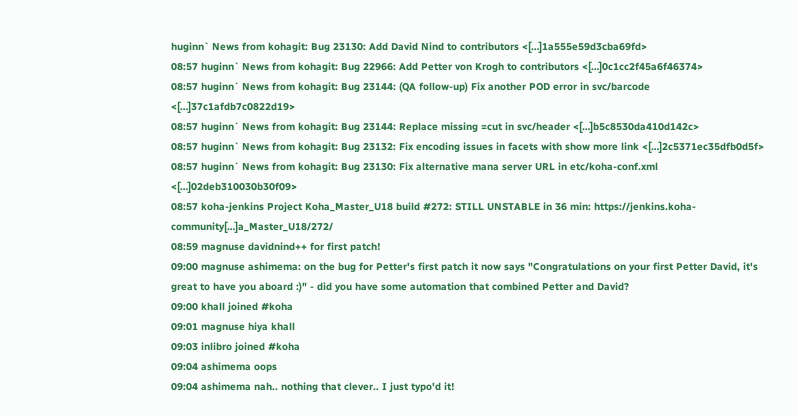huginn` News from kohagit: Bug 23130: Add David Nind to contributors <[…]1a555e59d3cba69fd>
08:57 huginn` News from kohagit: Bug 22966: Add Petter von Krogh to contributors <[…]0c1cc2f45a6f46374>
08:57 huginn` News from kohagit: Bug 23144: (QA follow-up) Fix another POD error in svc/barcode <[…]37c1afdb7c0822d19>
08:57 huginn` News from kohagit: Bug 23144: Replace missing =cut in svc/header <[…]b5c8530da410d142c>
08:57 huginn` News from kohagit: Bug 23132: Fix encoding issues in facets with show more link <[…]2c5371ec35dfb0d5f>
08:57 huginn` News from kohagit: Bug 23130: Fix alternative mana server URL in etc/koha-conf.xml <[…]02deb310030b30f09>
08:57 koha-jenkins Project Koha_Master_U18 build #272: STILL UNSTABLE in 36 min: https://jenkins.koha-community[…]a_Master_U18/272/
08:59 magnuse davidnind++ for first patch!
09:00 magnuse ashimema: on the bug for Petter's first patch it now says "Congratulations on your first Petter David, it's great to have you aboard :)" - did you have some automation that combined Petter and David?
09:00 khall joined #koha
09:01 magnuse hiya khall
09:03 inlibro joined #koha
09:04 ashimema oops
09:04 ashimema nah.. nothing that clever.. I just typo'd it!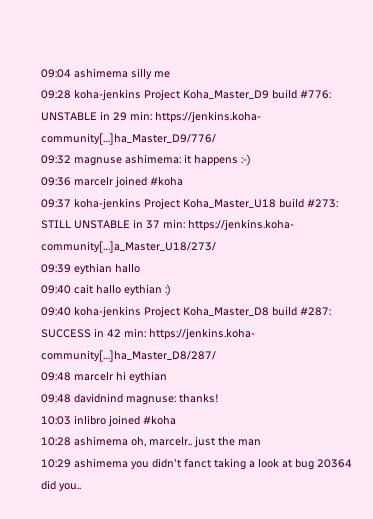09:04 ashimema silly me
09:28 koha-jenkins Project Koha_Master_D9 build #776: UNSTABLE in 29 min: https://jenkins.koha-community[…]ha_Master_D9/776/
09:32 magnuse ashimema: it happens :-)
09:36 marcelr joined #koha
09:37 koha-jenkins Project Koha_Master_U18 build #273: STILL UNSTABLE in 37 min: https://jenkins.koha-community[…]a_Master_U18/273/
09:39 eythian hallo
09:40 cait hallo eythian :)
09:40 koha-jenkins Project Koha_Master_D8 build #287: SUCCESS in 42 min: https://jenkins.koha-community[…]ha_Master_D8/287/
09:48 marcelr hi eythian
09:48 davidnind magnuse: thanks!
10:03 inlibro joined #koha
10:28 ashimema oh, marcelr.. just the man
10:29 ashimema you didn't fanct taking a look at bug 20364 did you..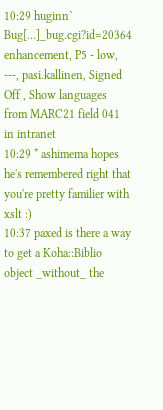10:29 huginn` Bug[…]_bug.cgi?id=20364 enhancement, P5 - low, ---, pasi.kallinen, Signed Off , Show languages from MARC21 field 041 in intranet
10:29 * ashimema hopes he's remembered right that you're pretty familier with xslt :)
10:37 paxed is there a way to get a Koha::Biblio object _without_ the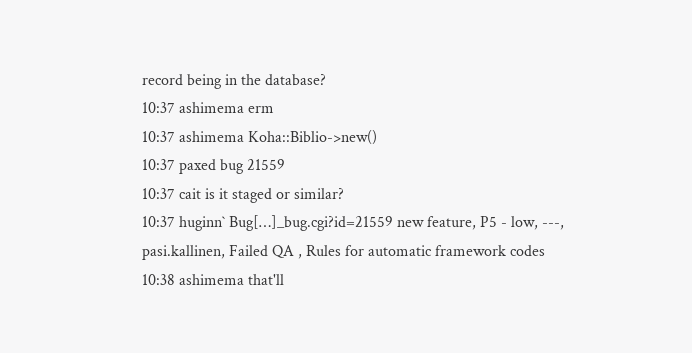record being in the database?
10:37 ashimema erm
10:37 ashimema Koha::Biblio->new()
10:37 paxed bug 21559
10:37 cait is it staged or similar?
10:37 huginn` Bug[…]_bug.cgi?id=21559 new feature, P5 - low, ---, pasi.kallinen, Failed QA , Rules for automatic framework codes
10:38 ashimema that'll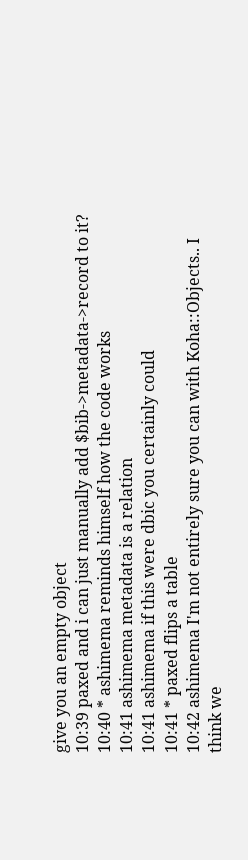give you an empty object
10:39 paxed and i can just manually add $bib->metadata->record to it?
10:40 * ashimema reminds himself how the code works
10:41 ashimema metadata is a relation
10:41 ashimema if this were dbic you certainly could
10:41 * paxed flips a table
10:42 ashimema I'm not entirely sure you can with Koha::Objects.. I think we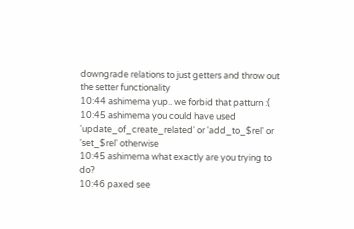downgrade relations to just getters and throw out the setter functionality
10:44 ashimema yup.. we forbid that patturn :(
10:45 ashimema you could have used 'update_of_create_related' or 'add_to_$rel' or 'set_$rel' otherwise
10:45 ashimema what exactly are you trying to do?
10:46 paxed see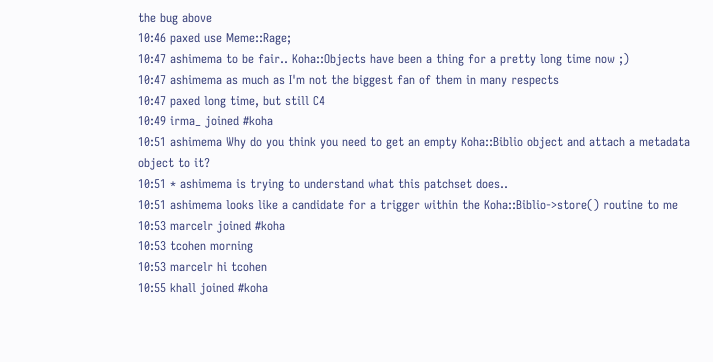the bug above
10:46 paxed use Meme::Rage;
10:47 ashimema to be fair.. Koha::Objects have been a thing for a pretty long time now ;)
10:47 ashimema as much as I'm not the biggest fan of them in many respects
10:47 paxed long time, but still C4
10:49 irma_ joined #koha
10:51 ashimema Why do you think you need to get an empty Koha::Biblio object and attach a metadata object to it?
10:51 * ashimema is trying to understand what this patchset does..
10:51 ashimema looks like a candidate for a trigger within the Koha::Biblio->store() routine to me
10:53 marcelr joined #koha
10:53 tcohen morning
10:53 marcelr hi tcohen
10:55 khall joined #koha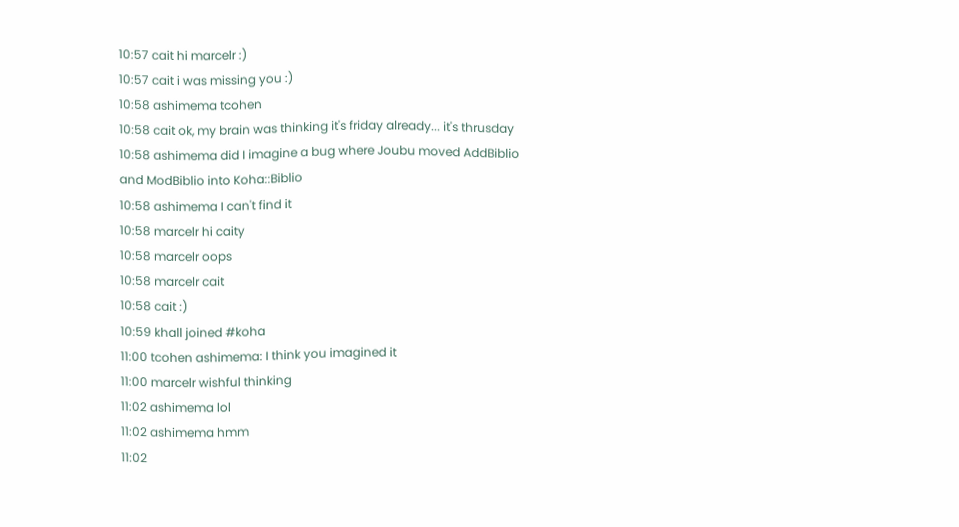10:57 cait hi marcelr :)
10:57 cait i was missing you :)
10:58 ashimema tcohen
10:58 cait ok, my brain was thinking it's friday already... it's thrusday
10:58 ashimema did I imagine a bug where Joubu moved AddBiblio and ModBiblio into Koha::Biblio
10:58 ashimema I can't find it
10:58 marcelr hi caity
10:58 marcelr oops
10:58 marcelr cait
10:58 cait :)
10:59 khall joined #koha
11:00 tcohen ashimema: I think you imagined it
11:00 marcelr wishful thinking
11:02 ashimema lol
11:02 ashimema hmm
11:02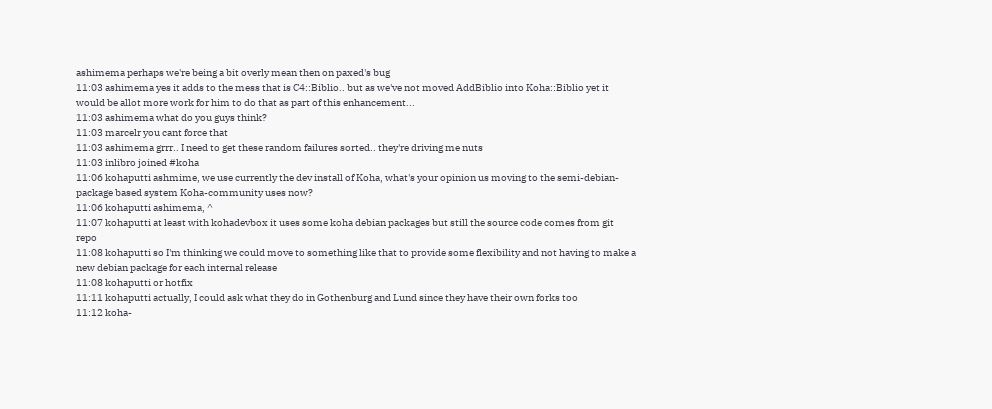ashimema perhaps we're being a bit overly mean then on paxed's bug
11:03 ashimema yes it adds to the mess that is C4::Biblio.. but as we've not moved AddBiblio into Koha::Biblio yet it would be allot more work for him to do that as part of this enhancement...
11:03 ashimema what do you guys think?
11:03 marcelr you cant force that
11:03 ashimema grrr.. I need to get these random failures sorted.. they're driving me nuts
11:03 inlibro joined #koha
11:06 kohaputti ashmime, we use currently the dev install of Koha, what's your opinion us moving to the semi-debian-package based system Koha-community uses now?
11:06 kohaputti ashimema, ^
11:07 kohaputti at least with kohadevbox it uses some koha debian packages but still the source code comes from git repo
11:08 kohaputti so I'm thinking we could move to something like that to provide some flexibility and not having to make a new debian package for each internal release
11:08 kohaputti or hotfix
11:11 kohaputti actually, I could ask what they do in Gothenburg and Lund since they have their own forks too
11:12 koha-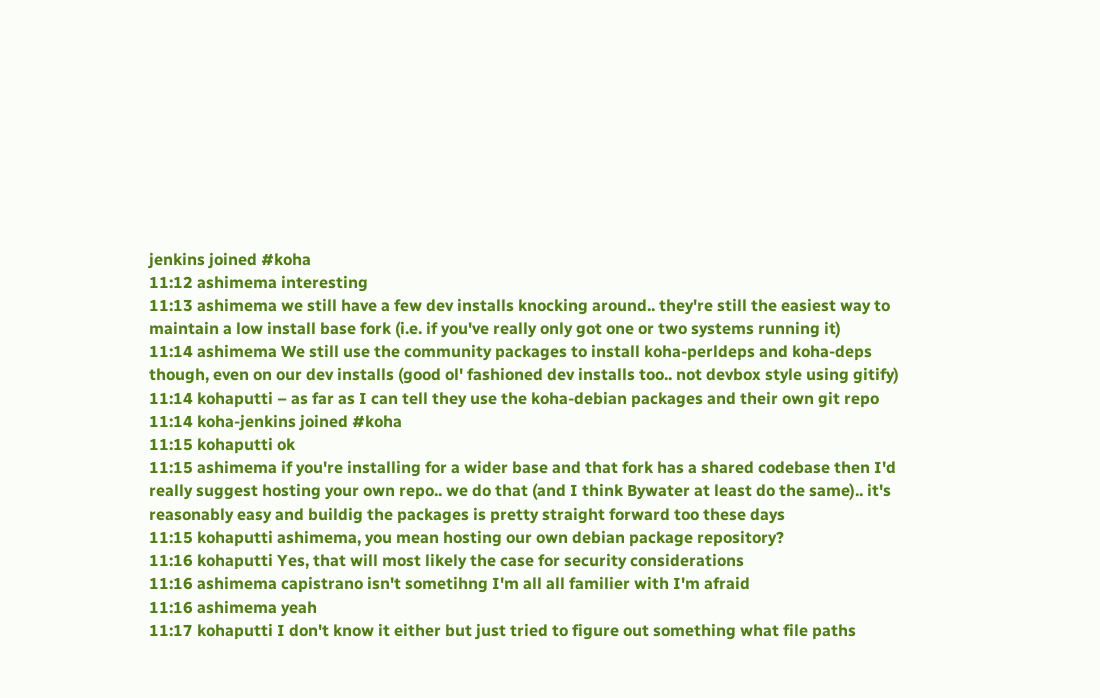jenkins joined #koha
11:12 ashimema interesting
11:13 ashimema we still have a few dev installs knocking around.. they're still the easiest way to maintain a low install base fork (i.e. if you've really only got one or two systems running it)
11:14 ashimema We still use the community packages to install koha-perldeps and koha-deps though, even on our dev installs (good ol' fashioned dev installs too.. not devbox style using gitify)
11:14 kohaputti – as far as I can tell they use the koha-debian packages and their own git repo
11:14 koha-jenkins joined #koha
11:15 kohaputti ok
11:15 ashimema if you're installing for a wider base and that fork has a shared codebase then I'd really suggest hosting your own repo.. we do that (and I think Bywater at least do the same).. it's reasonably easy and buildig the packages is pretty straight forward too these days
11:15 kohaputti ashimema, you mean hosting our own debian package repository?
11:16 kohaputti Yes, that will most likely the case for security considerations
11:16 ashimema capistrano isn't sometihng I'm all all familier with I'm afraid
11:16 ashimema yeah
11:17 kohaputti I don't know it either but just tried to figure out something what file paths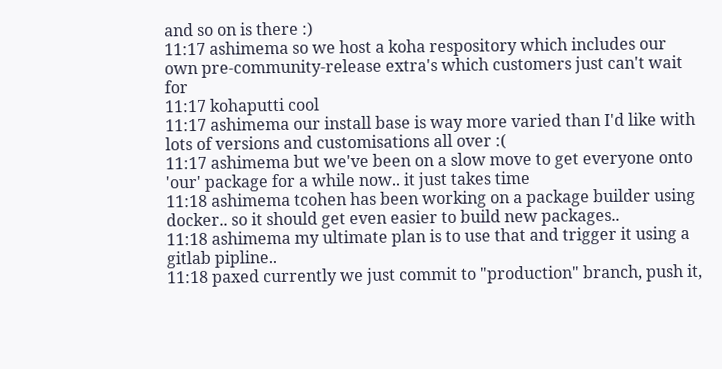and so on is there :)
11:17 ashimema so we host a koha respository which includes our own pre-community-release extra's which customers just can't wait for
11:17 kohaputti cool
11:17 ashimema our install base is way more varied than I'd like with lots of versions and customisations all over :(
11:17 ashimema but we've been on a slow move to get everyone onto 'our' package for a while now.. it just takes time
11:18 ashimema tcohen has been working on a package builder using docker.. so it should get even easier to build new packages..
11:18 ashimema my ultimate plan is to use that and trigger it using a gitlab pipline..
11:18 paxed currently we just commit to "production" branch, push it,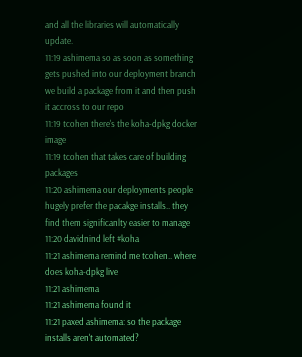and all the libraries will automatically update.
11:19 ashimema so as soon as something gets pushed into our deployment branch we build a package from it and then push it accross to our repo
11:19 tcohen there's the koha-dpkg docker image
11:19 tcohen that takes care of building packages
11:20 ashimema our deployments people hugely prefer the pacakge installs.. they find them significanlty easier to manage
11:20 davidnind left #koha
11:21 ashimema remind me tcohen.. where does koha-dpkg live
11:21 ashimema
11:21 ashimema found it
11:21 paxed ashimema: so the package installs aren't automated?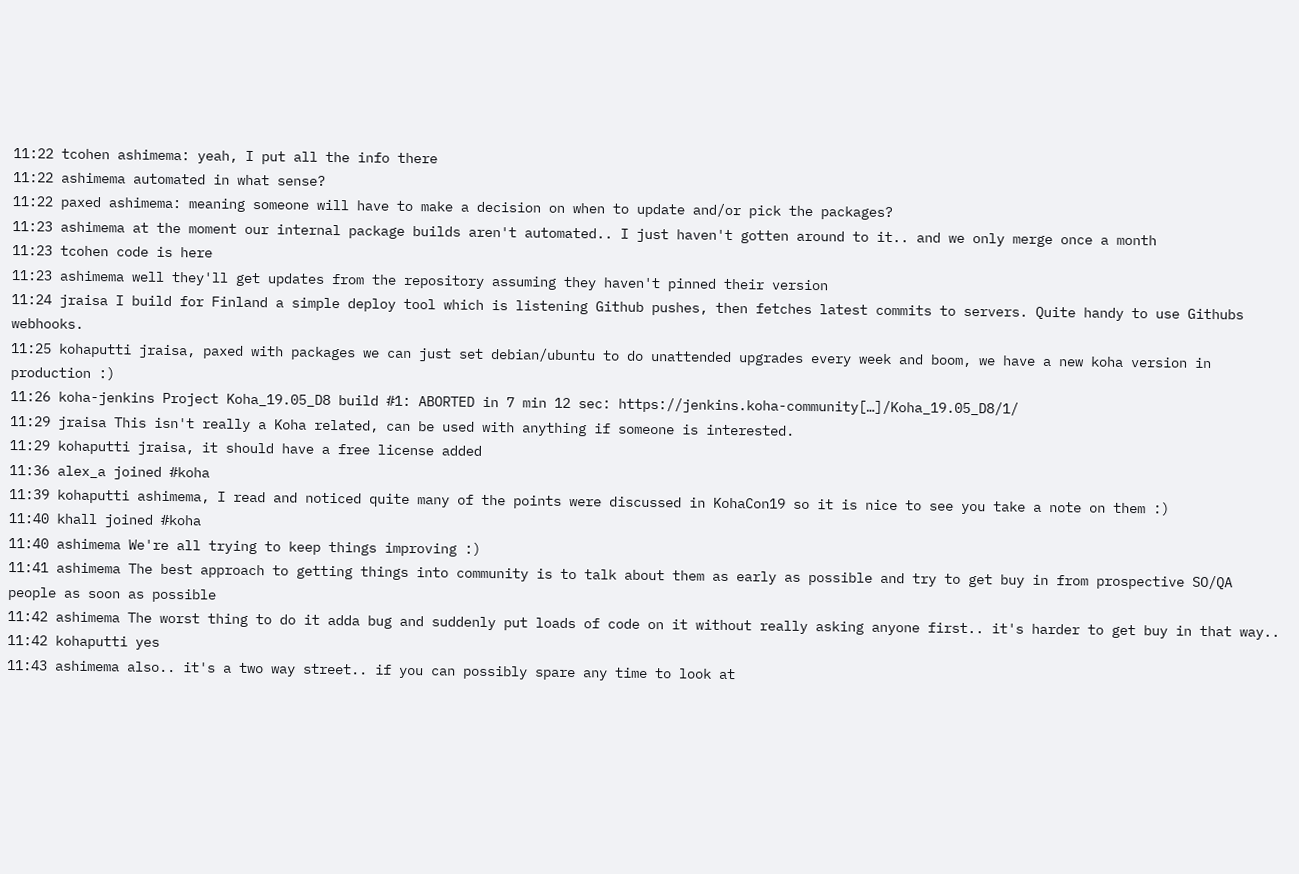11:22 tcohen ashimema: yeah, I put all the info there
11:22 ashimema automated in what sense?
11:22 paxed ashimema: meaning someone will have to make a decision on when to update and/or pick the packages?
11:23 ashimema at the moment our internal package builds aren't automated.. I just haven't gotten around to it.. and we only merge once a month
11:23 tcohen code is here
11:23 ashimema well they'll get updates from the repository assuming they haven't pinned their version
11:24 jraisa I build for Finland a simple deploy tool which is listening Github pushes, then fetches latest commits to servers. Quite handy to use Githubs webhooks.
11:25 kohaputti jraisa, paxed with packages we can just set debian/ubuntu to do unattended upgrades every week and boom, we have a new koha version in production :)
11:26 koha-jenkins Project Koha_19.05_D8 build #1: ABORTED in 7 min 12 sec: https://jenkins.koha-community[…]/Koha_19.05_D8/1/
11:29 jraisa This isn't really a Koha related, can be used with anything if someone is interested.
11:29 kohaputti jraisa, it should have a free license added
11:36 alex_a joined #koha
11:39 kohaputti ashimema, I read and noticed quite many of the points were discussed in KohaCon19 so it is nice to see you take a note on them :)
11:40 khall joined #koha
11:40 ashimema We're all trying to keep things improving :)
11:41 ashimema The best approach to getting things into community is to talk about them as early as possible and try to get buy in from prospective SO/QA people as soon as possible
11:42 ashimema The worst thing to do it adda bug and suddenly put loads of code on it without really asking anyone first.. it's harder to get buy in that way..
11:42 kohaputti yes
11:43 ashimema also.. it's a two way street.. if you can possibly spare any time to look at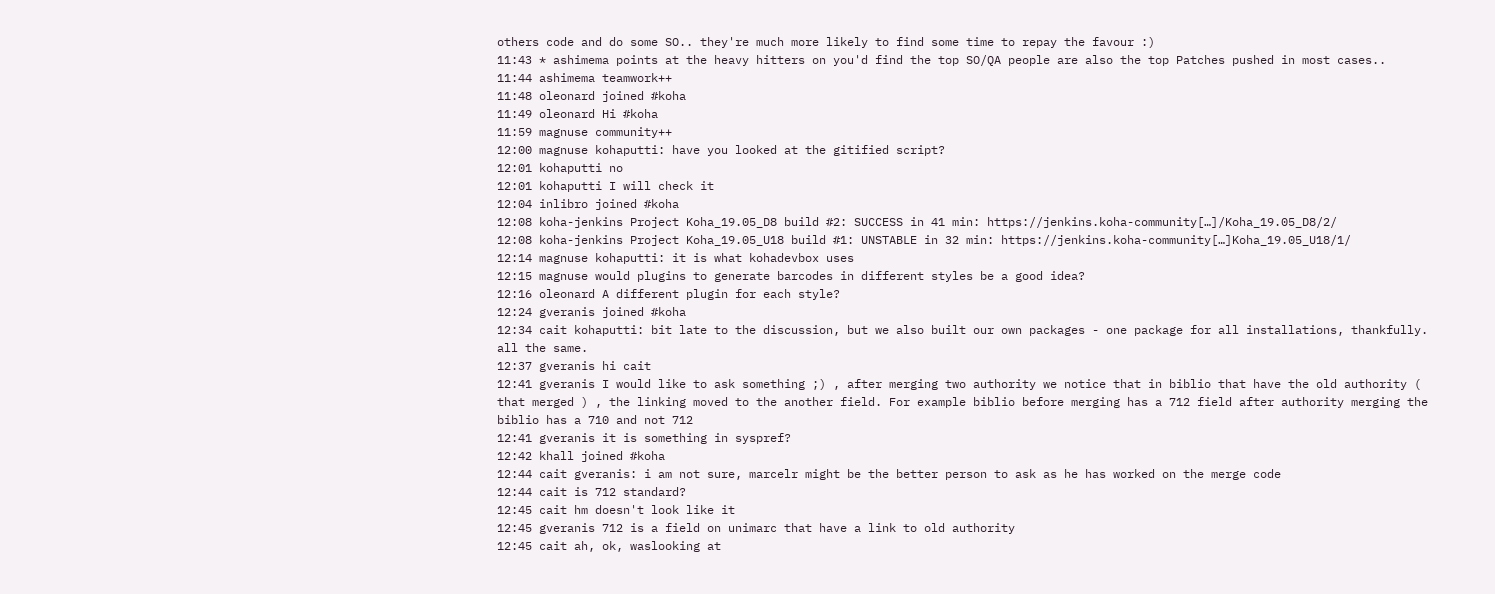others code and do some SO.. they're much more likely to find some time to repay the favour :)
11:43 * ashimema points at the heavy hitters on you'd find the top SO/QA people are also the top Patches pushed in most cases..
11:44 ashimema teamwork++
11:48 oleonard joined #koha
11:49 oleonard Hi #koha
11:59 magnuse community++
12:00 magnuse kohaputti: have you looked at the gitified script?
12:01 kohaputti no
12:01 kohaputti I will check it
12:04 inlibro joined #koha
12:08 koha-jenkins Project Koha_19.05_D8 build #2: SUCCESS in 41 min: https://jenkins.koha-community[…]/Koha_19.05_D8/2/
12:08 koha-jenkins Project Koha_19.05_U18 build #1: UNSTABLE in 32 min: https://jenkins.koha-community[…]Koha_19.05_U18/1/
12:14 magnuse kohaputti: it is what kohadevbox uses
12:15 magnuse would plugins to generate barcodes in different styles be a good idea?
12:16 oleonard A different plugin for each style?
12:24 gveranis joined #koha
12:34 cait kohaputti: bit late to the discussion, but we also built our own packages - one package for all installations, thankfully. all the same.
12:37 gveranis hi cait
12:41 gveranis I would like to ask something ;) , after merging two authority we notice that in biblio that have the old authority ( that merged ) , the linking moved to the another field. For example biblio before merging has a 712 field after authority merging the biblio has a 710 and not 712
12:41 gveranis it is something in syspref?
12:42 khall joined #koha
12:44 cait gveranis: i am not sure, marcelr might be the better person to ask as he has worked on the merge code
12:44 cait is 712 standard?
12:45 cait hm doesn't look like it
12:45 gveranis 712 is a field on unimarc that have a link to old authority
12:45 cait ah, ok, waslooking at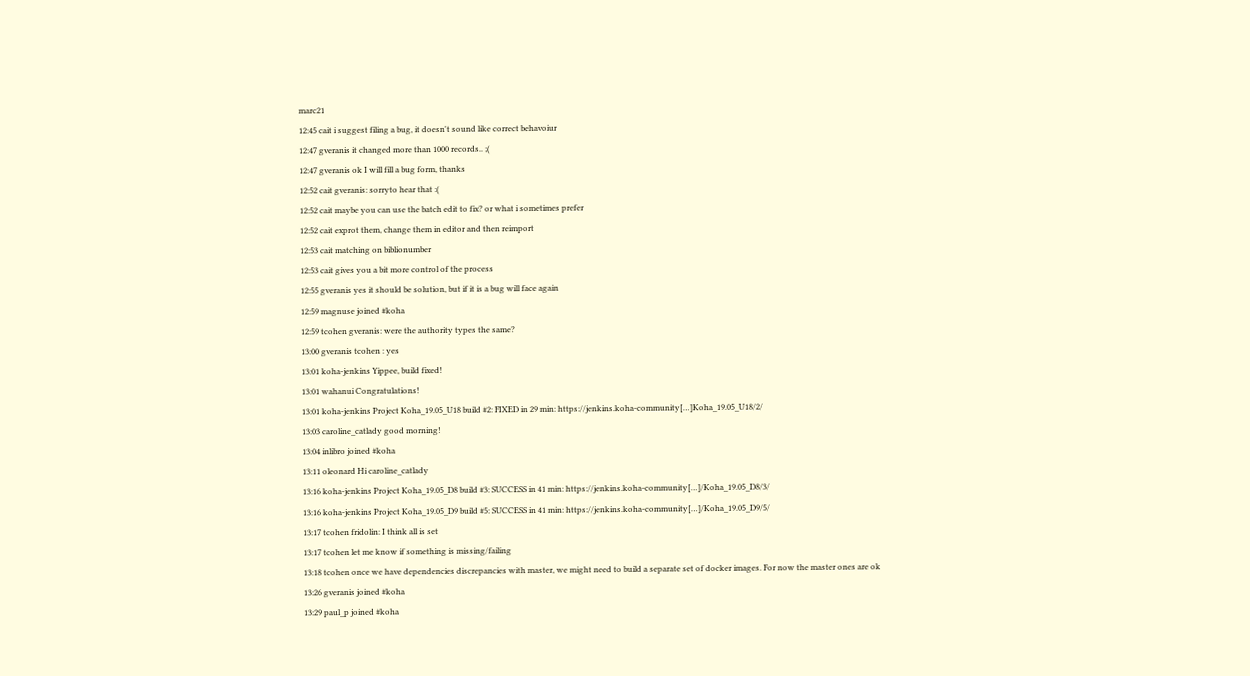marc21
12:45 cait i suggest filing a bug, it doesn't sound like correct behavoiur
12:47 gveranis it changed more than 1000 records.. ;(
12:47 gveranis ok I will fill a bug form, thanks
12:52 cait gveranis: sorryto hear that :(
12:52 cait maybe you can use the batch edit to fix? or what i sometimes prefer
12:52 cait exprot them, change them in editor and then reimport
12:53 cait matching on biblionumber
12:53 cait gives you a bit more control of the process
12:55 gveranis yes it should be solution, but if it is a bug will face again
12:59 magnuse joined #koha
12:59 tcohen gveranis: were the authority types the same?
13:00 gveranis tcohen : yes
13:01 koha-jenkins Yippee, build fixed!
13:01 wahanui Congratulations!
13:01 koha-jenkins Project Koha_19.05_U18 build #2: FIXED in 29 min: https://jenkins.koha-community[…]Koha_19.05_U18/2/
13:03 caroline_catlady good morning!
13:04 inlibro joined #koha
13:11 oleonard Hi caroline_catlady
13:16 koha-jenkins Project Koha_19.05_D8 build #3: SUCCESS in 41 min: https://jenkins.koha-community[…]/Koha_19.05_D8/3/
13:16 koha-jenkins Project Koha_19.05_D9 build #5: SUCCESS in 41 min: https://jenkins.koha-community[…]/Koha_19.05_D9/5/
13:17 tcohen fridolin: I think all is set
13:17 tcohen let me know if something is missing/failing
13:18 tcohen once we have dependencies discrepancies with master, we might need to build a separate set of docker images. For now the master ones are ok
13:26 gveranis joined #koha
13:29 paul_p joined #koha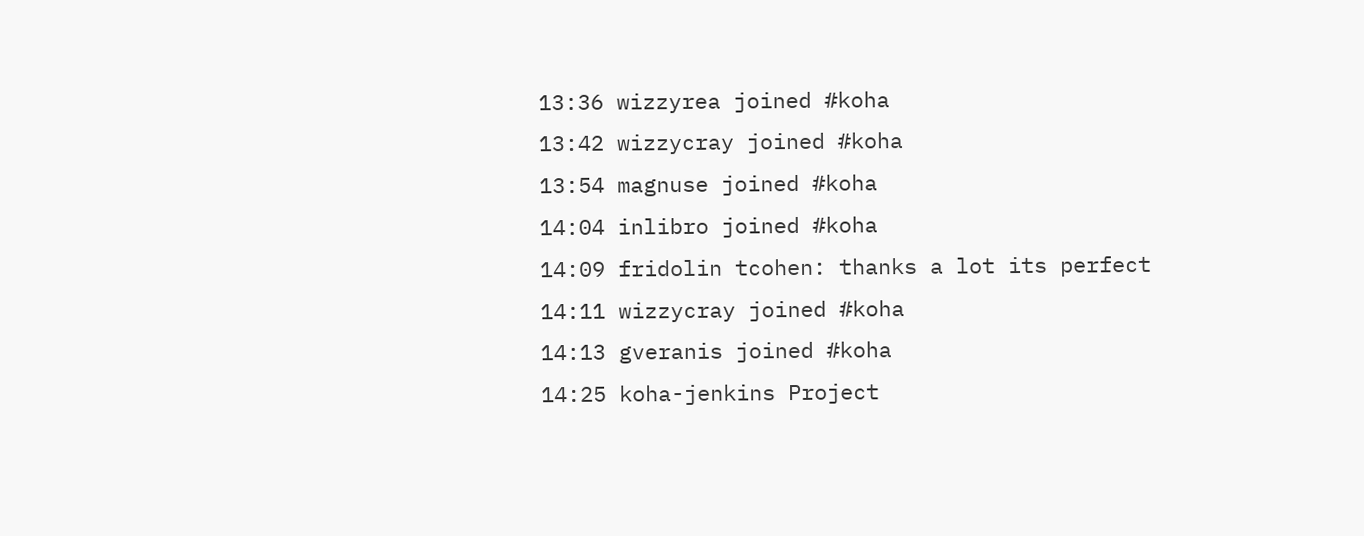13:36 wizzyrea joined #koha
13:42 wizzycray joined #koha
13:54 magnuse joined #koha
14:04 inlibro joined #koha
14:09 fridolin tcohen: thanks a lot its perfect
14:11 wizzycray joined #koha
14:13 gveranis joined #koha
14:25 koha-jenkins Project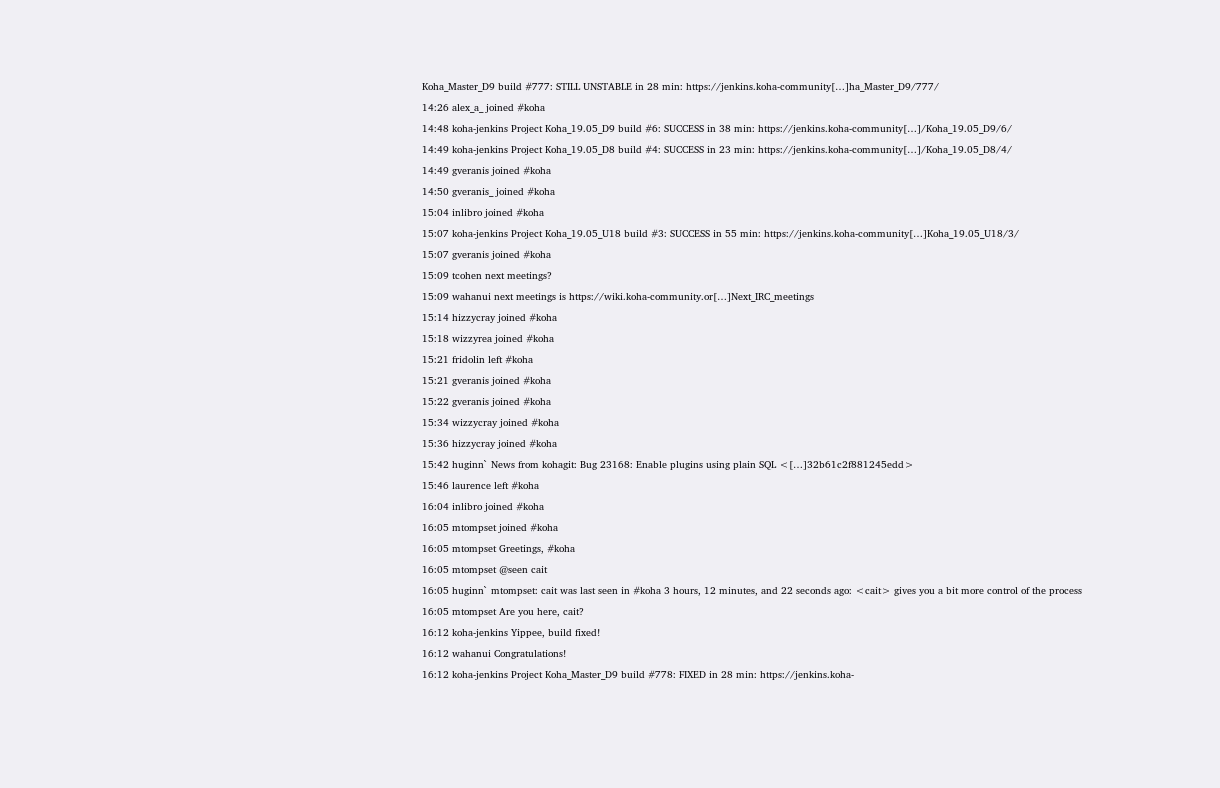Koha_Master_D9 build #777: STILL UNSTABLE in 28 min: https://jenkins.koha-community[…]ha_Master_D9/777/
14:26 alex_a_ joined #koha
14:48 koha-jenkins Project Koha_19.05_D9 build #6: SUCCESS in 38 min: https://jenkins.koha-community[…]/Koha_19.05_D9/6/
14:49 koha-jenkins Project Koha_19.05_D8 build #4: SUCCESS in 23 min: https://jenkins.koha-community[…]/Koha_19.05_D8/4/
14:49 gveranis joined #koha
14:50 gveranis_ joined #koha
15:04 inlibro joined #koha
15:07 koha-jenkins Project Koha_19.05_U18 build #3: SUCCESS in 55 min: https://jenkins.koha-community[…]Koha_19.05_U18/3/
15:07 gveranis joined #koha
15:09 tcohen next meetings?
15:09 wahanui next meetings is https://wiki.koha-community.or[…]Next_IRC_meetings
15:14 hizzycray joined #koha
15:18 wizzyrea joined #koha
15:21 fridolin left #koha
15:21 gveranis joined #koha
15:22 gveranis joined #koha
15:34 wizzycray joined #koha
15:36 hizzycray joined #koha
15:42 huginn` News from kohagit: Bug 23168: Enable plugins using plain SQL <[…]32b61c2f881245edd>
15:46 laurence left #koha
16:04 inlibro joined #koha
16:05 mtompset joined #koha
16:05 mtompset Greetings, #koha
16:05 mtompset @seen cait
16:05 huginn` mtompset: cait was last seen in #koha 3 hours, 12 minutes, and 22 seconds ago: <cait> gives you a bit more control of the process
16:05 mtompset Are you here, cait?
16:12 koha-jenkins Yippee, build fixed!
16:12 wahanui Congratulations!
16:12 koha-jenkins Project Koha_Master_D9 build #778: FIXED in 28 min: https://jenkins.koha-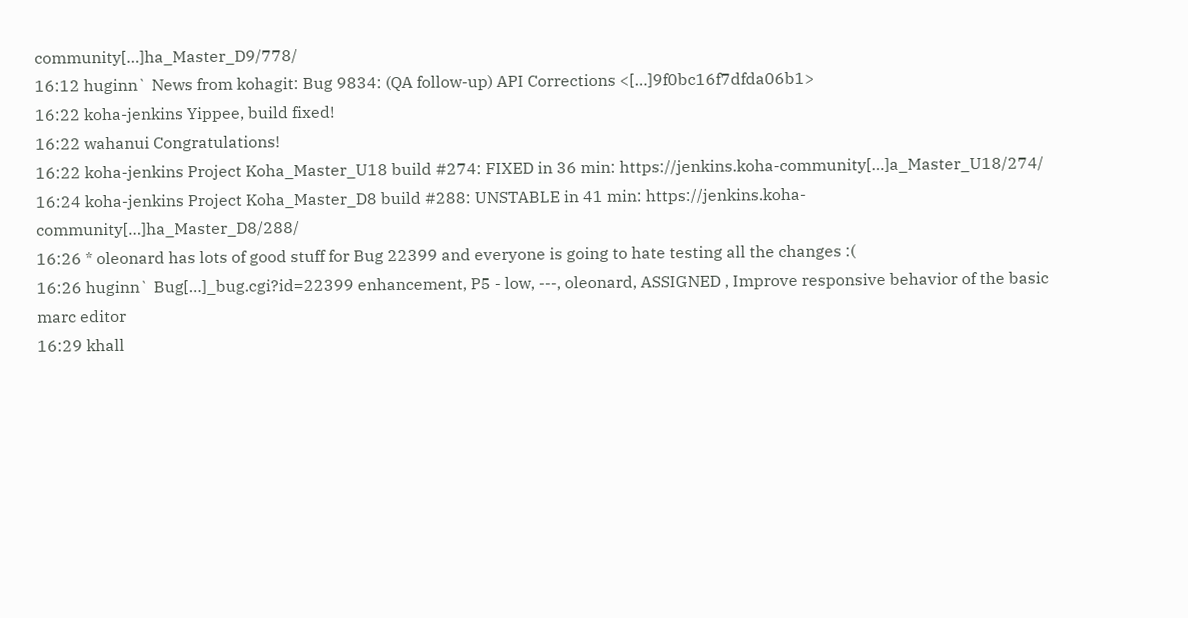community[…]ha_Master_D9/778/
16:12 huginn` News from kohagit: Bug 9834: (QA follow-up) API Corrections <[…]9f0bc16f7dfda06b1>
16:22 koha-jenkins Yippee, build fixed!
16:22 wahanui Congratulations!
16:22 koha-jenkins Project Koha_Master_U18 build #274: FIXED in 36 min: https://jenkins.koha-community[…]a_Master_U18/274/
16:24 koha-jenkins Project Koha_Master_D8 build #288: UNSTABLE in 41 min: https://jenkins.koha-community[…]ha_Master_D8/288/
16:26 * oleonard has lots of good stuff for Bug 22399 and everyone is going to hate testing all the changes :(
16:26 huginn` Bug[…]_bug.cgi?id=22399 enhancement, P5 - low, ---, oleonard, ASSIGNED , Improve responsive behavior of the basic marc editor
16:29 khall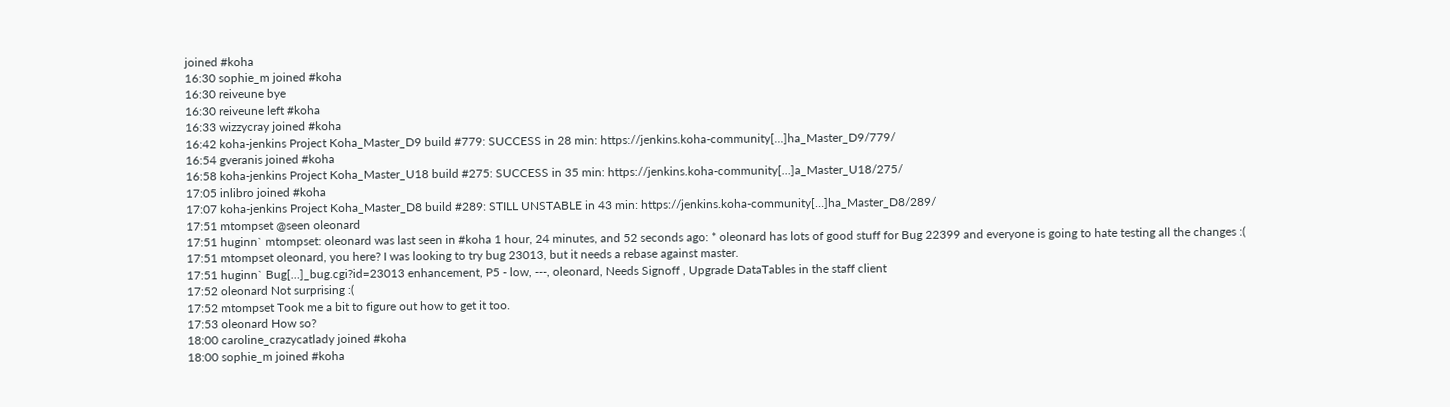joined #koha
16:30 sophie_m joined #koha
16:30 reiveune bye
16:30 reiveune left #koha
16:33 wizzycray joined #koha
16:42 koha-jenkins Project Koha_Master_D9 build #779: SUCCESS in 28 min: https://jenkins.koha-community[…]ha_Master_D9/779/
16:54 gveranis joined #koha
16:58 koha-jenkins Project Koha_Master_U18 build #275: SUCCESS in 35 min: https://jenkins.koha-community[…]a_Master_U18/275/
17:05 inlibro joined #koha
17:07 koha-jenkins Project Koha_Master_D8 build #289: STILL UNSTABLE in 43 min: https://jenkins.koha-community[…]ha_Master_D8/289/
17:51 mtompset @seen oleonard
17:51 huginn` mtompset: oleonard was last seen in #koha 1 hour, 24 minutes, and 52 seconds ago: * oleonard has lots of good stuff for Bug 22399 and everyone is going to hate testing all the changes :(
17:51 mtompset oleonard, you here? I was looking to try bug 23013, but it needs a rebase against master.
17:51 huginn` Bug[…]_bug.cgi?id=23013 enhancement, P5 - low, ---, oleonard, Needs Signoff , Upgrade DataTables in the staff client
17:52 oleonard Not surprising :(
17:52 mtompset Took me a bit to figure out how to get it too.
17:53 oleonard How so?
18:00 caroline_crazycatlady joined #koha
18:00 sophie_m joined #koha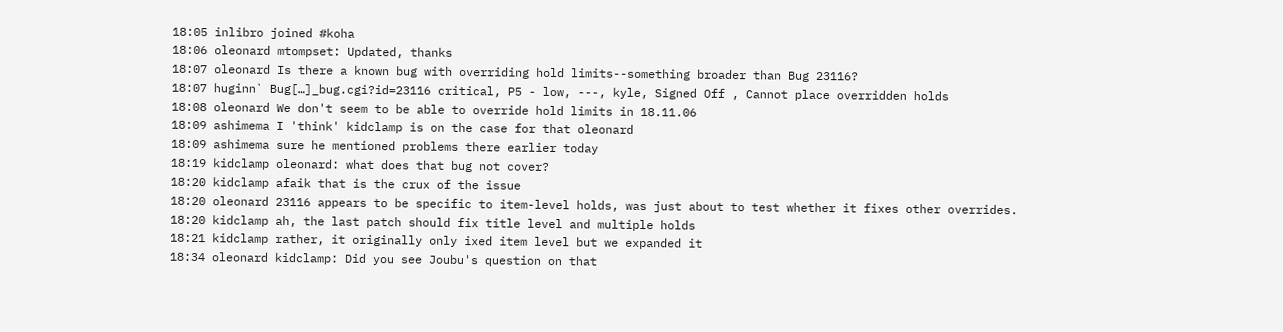18:05 inlibro joined #koha
18:06 oleonard mtompset: Updated, thanks
18:07 oleonard Is there a known bug with overriding hold limits--something broader than Bug 23116?
18:07 huginn` Bug[…]_bug.cgi?id=23116 critical, P5 - low, ---, kyle, Signed Off , Cannot place overridden holds
18:08 oleonard We don't seem to be able to override hold limits in 18.11.06
18:09 ashimema I 'think' kidclamp is on the case for that oleonard
18:09 ashimema sure he mentioned problems there earlier today
18:19 kidclamp oleonard: what does that bug not cover?
18:20 kidclamp afaik that is the crux of the issue
18:20 oleonard 23116 appears to be specific to item-level holds, was just about to test whether it fixes other overrides.
18:20 kidclamp ah, the last patch should fix title level and multiple holds
18:21 kidclamp rather, it originally only ixed item level but we expanded it
18:34 oleonard kidclamp: Did you see Joubu's question on that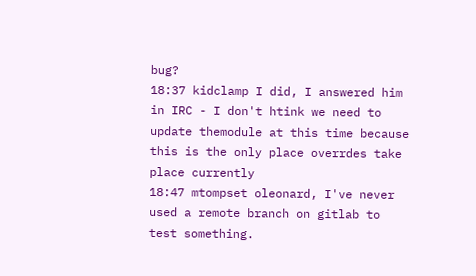bug?
18:37 kidclamp I did, I answered him in IRC - I don't htink we need to update themodule at this time because this is the only place overrdes take place currently
18:47 mtompset oleonard, I've never used a remote branch on gitlab to test something.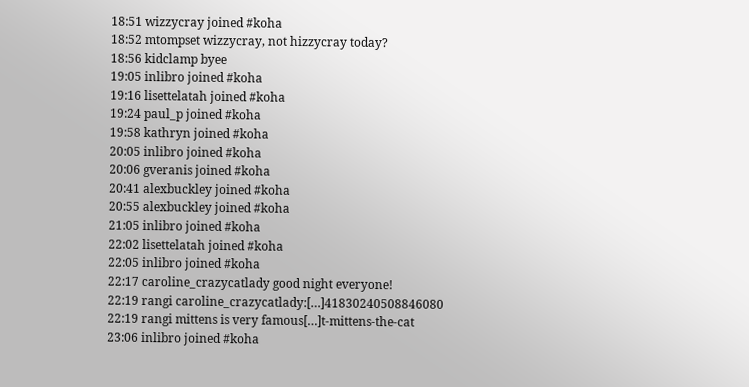18:51 wizzycray joined #koha
18:52 mtompset wizzycray, not hizzycray today?
18:56 kidclamp byee
19:05 inlibro joined #koha
19:16 lisettelatah joined #koha
19:24 paul_p joined #koha
19:58 kathryn joined #koha
20:05 inlibro joined #koha
20:06 gveranis joined #koha
20:41 alexbuckley joined #koha
20:55 alexbuckley joined #koha
21:05 inlibro joined #koha
22:02 lisettelatah joined #koha
22:05 inlibro joined #koha
22:17 caroline_crazycatlady good night everyone!
22:19 rangi caroline_crazycatlady:[…]41830240508846080
22:19 rangi mittens is very famous[…]t-mittens-the-cat
23:06 inlibro joined #koha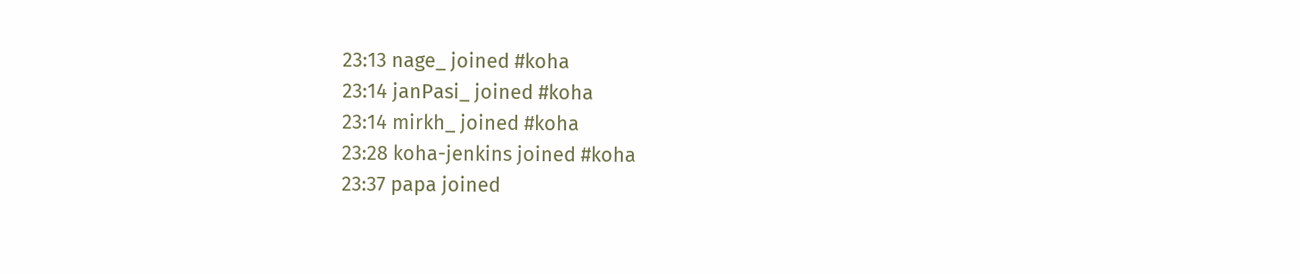23:13 nage_ joined #koha
23:14 janPasi_ joined #koha
23:14 mirkh_ joined #koha
23:28 koha-jenkins joined #koha
23:37 papa joined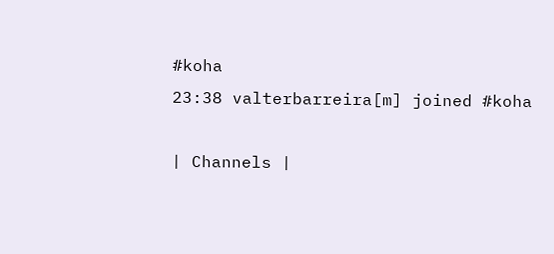#koha
23:38 valterbarreira[m] joined #koha

| Channels |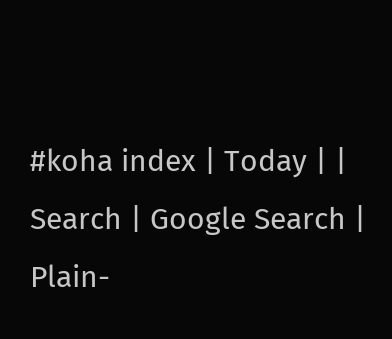#koha index | Today | | Search | Google Search | Plain-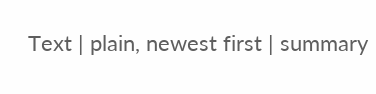Text | plain, newest first | summary